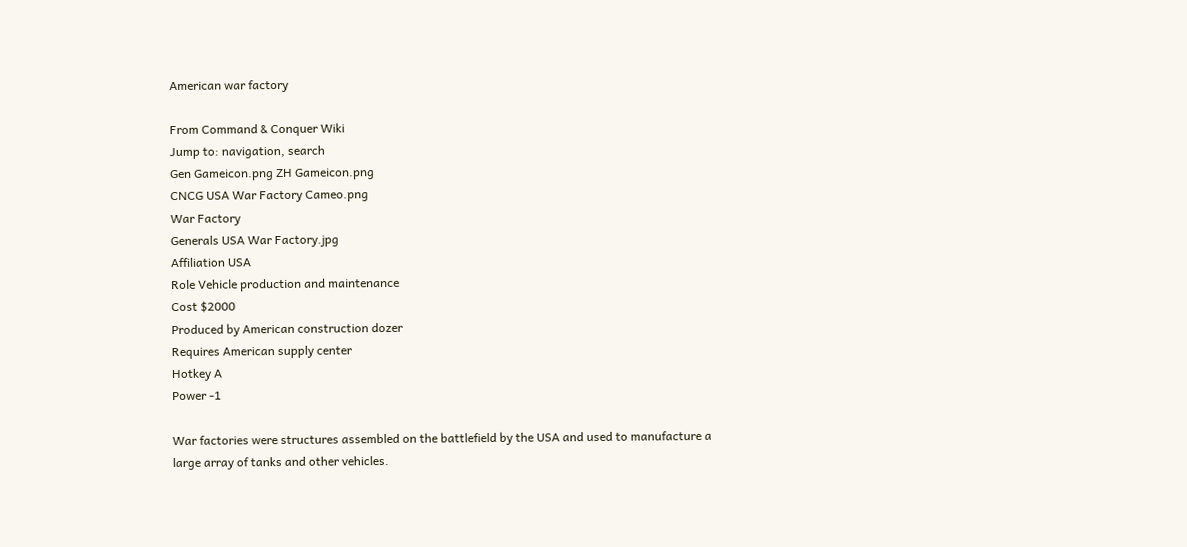American war factory

From Command & Conquer Wiki
Jump to: navigation, search
Gen Gameicon.png ZH Gameicon.png
CNCG USA War Factory Cameo.png
War Factory
Generals USA War Factory.jpg
Affiliation USA
Role Vehicle production and maintenance
Cost $2000
Produced by American construction dozer
Requires American supply center
Hotkey A
Power -1

War factories were structures assembled on the battlefield by the USA and used to manufacture a large array of tanks and other vehicles.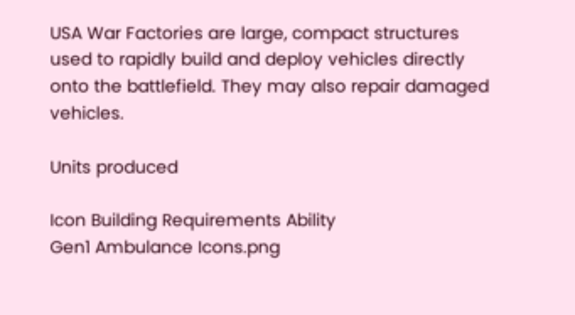USA War Factories are large, compact structures used to rapidly build and deploy vehicles directly onto the battlefield. They may also repair damaged vehicles.

Units produced

Icon Building Requirements Ability
Gen1 Ambulance Icons.png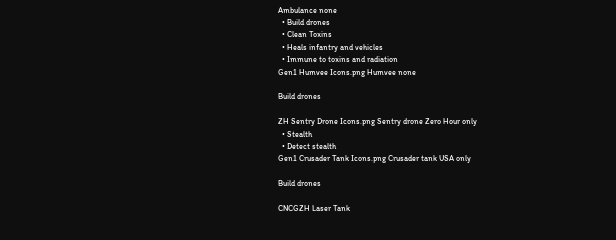Ambulance none
  • Build drones
  • Clean Toxins
  • Heals infantry and vehicles
  • Immune to toxins and radiation
Gen1 Humvee Icons.png Humvee none

Build drones

ZH Sentry Drone Icons.png Sentry drone Zero Hour only
  • Stealth
  • Detect stealth
Gen1 Crusader Tank Icons.png Crusader tank USA only

Build drones

CNCGZH Laser Tank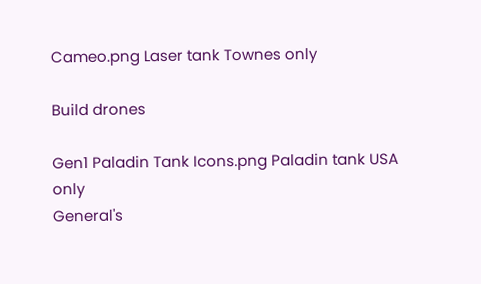Cameo.png Laser tank Townes only

Build drones

Gen1 Paladin Tank Icons.png Paladin tank USA only
General's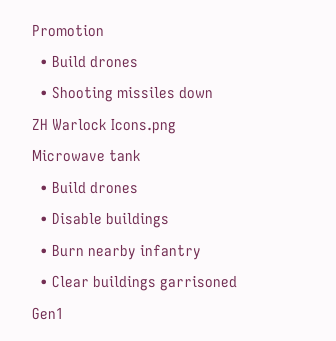Promotion
  • Build drones
  • Shooting missiles down
ZH Warlock Icons.png Microwave tank
  • Build drones
  • Disable buildings
  • Burn nearby infantry
  • Clear buildings garrisoned
Gen1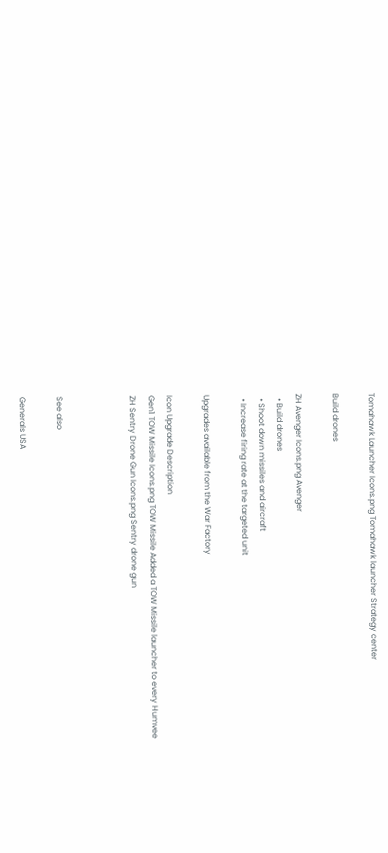Tomahawk Launcher Icons.png Tomahawk launcher Strategy center

Build drones

ZH Avenger Icons.png Avenger
  • Build drones
  • Shoot down missiles and aircraft
  • Increase firing rate at the targeted unit

Upgrades available from the War Factory

Icon Upgrade Description
Gen1 TOW Missile Icons.png TOW Missile Added a TOW Missile launcher to every Humvee
ZH Sentry Drone Gun Icons.png Sentry drone gun



See also

Generals USA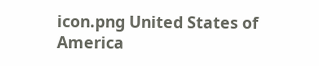icon.png United States of America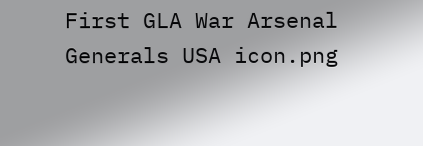First GLA War Arsenal Generals USA icon.png